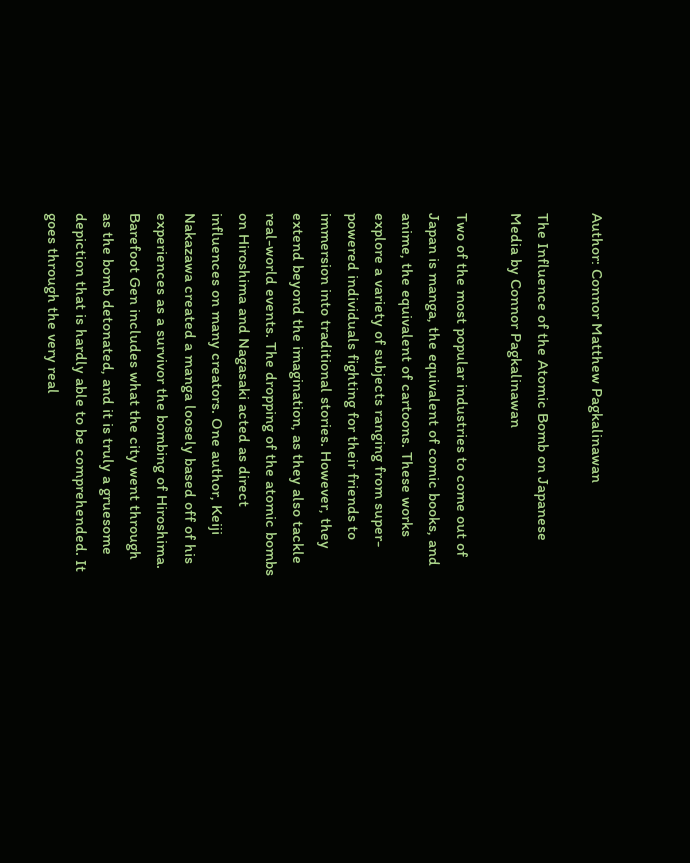Author: Connor Matthew Pagkalinawan

The Influence of the Atomic Bomb on Japanese Media by Connor Pagkalinawan

Two of the most popular industries to come out of Japan is manga, the equivalent of comic books, and anime, the equivalent of cartoons. These works explore a variety of subjects ranging from super-powered individuals fighting for their friends to immersion into traditional stories. However, they extend beyond the imagination, as they also tackle real-world events. The dropping of the atomic bombs on Hiroshima and Nagasaki acted as direct influences on many creators. One author, Keiji Nakazawa created a manga loosely based off of his experiences as a survivor the bombing of Hiroshima. Barefoot Gen includes what the city went through as the bomb detonated, and it is truly a gruesome depiction that is hardly able to be comprehended. It goes through the very real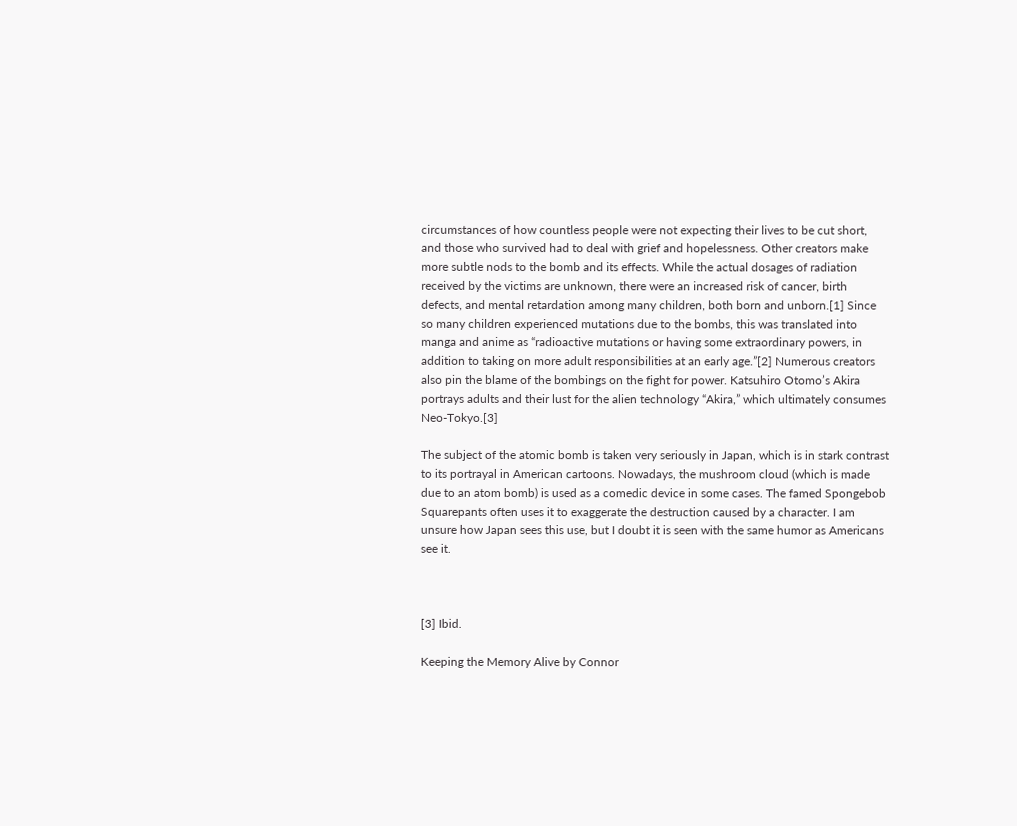circumstances of how countless people were not expecting their lives to be cut short, and those who survived had to deal with grief and hopelessness. Other creators make more subtle nods to the bomb and its effects. While the actual dosages of radiation received by the victims are unknown, there were an increased risk of cancer, birth defects, and mental retardation among many children, both born and unborn.[1] Since so many children experienced mutations due to the bombs, this was translated into manga and anime as “radioactive mutations or having some extraordinary powers, in addition to taking on more adult responsibilities at an early age.”[2] Numerous creators also pin the blame of the bombings on the fight for power. Katsuhiro Otomo’s Akira portrays adults and their lust for the alien technology “Akira,” which ultimately consumes Neo-Tokyo.[3]

The subject of the atomic bomb is taken very seriously in Japan, which is in stark contrast to its portrayal in American cartoons. Nowadays, the mushroom cloud (which is made due to an atom bomb) is used as a comedic device in some cases. The famed Spongebob Squarepants often uses it to exaggerate the destruction caused by a character. I am unsure how Japan sees this use, but I doubt it is seen with the same humor as Americans see it.



[3] Ibid.

Keeping the Memory Alive by Connor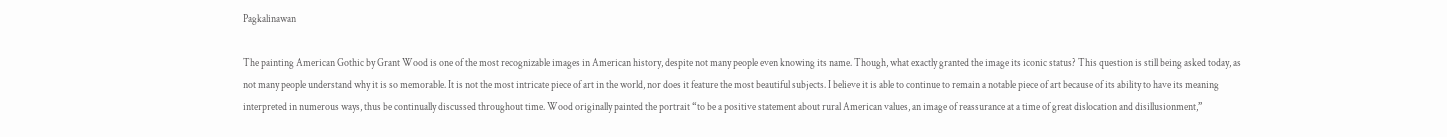Pagkalinawan

The painting American Gothic by Grant Wood is one of the most recognizable images in American history, despite not many people even knowing its name. Though, what exactly granted the image its iconic status? This question is still being asked today, as not many people understand why it is so memorable. It is not the most intricate piece of art in the world, nor does it feature the most beautiful subjects. I believe it is able to continue to remain a notable piece of art because of its ability to have its meaning interpreted in numerous ways, thus be continually discussed throughout time. Wood originally painted the portrait “to be a positive statement about rural American values, an image of reassurance at a time of great dislocation and disillusionment,”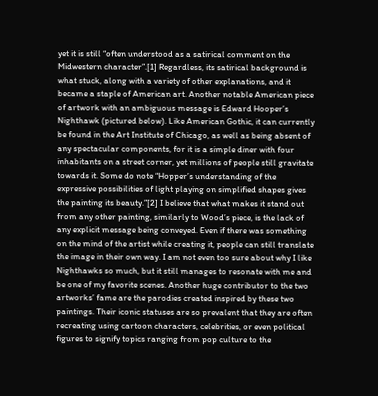yet it is still “often understood as a satirical comment on the Midwestern character”.[1] Regardless, its satirical background is what stuck, along with a variety of other explanations, and it became a staple of American art. Another notable American piece of artwork with an ambiguous message is Edward Hooper’s Nighthawk (pictured below). Like American Gothic, it can currently be found in the Art Institute of Chicago, as well as being absent of any spectacular components, for it is a simple diner with four inhabitants on a street corner, yet millions of people still gravitate towards it. Some do note “Hopper’s understanding of the expressive possibilities of light playing on simplified shapes gives the painting its beauty.”[2] I believe that what makes it stand out from any other painting, similarly to Wood’s piece, is the lack of any explicit message being conveyed. Even if there was something on the mind of the artist while creating it, people can still translate the image in their own way. I am not even too sure about why I like Nighthawks so much, but it still manages to resonate with me and be one of my favorite scenes. Another huge contributor to the two artworks’ fame are the parodies created inspired by these two paintings. Their iconic statuses are so prevalent that they are often recreating using cartoon characters, celebrities, or even political figures to signify topics ranging from pop culture to the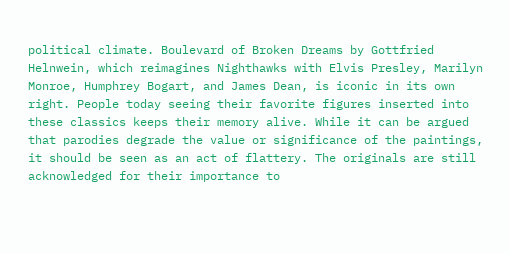political climate. Boulevard of Broken Dreams by Gottfried Helnwein, which reimagines Nighthawks with Elvis Presley, Marilyn Monroe, Humphrey Bogart, and James Dean, is iconic in its own right. People today seeing their favorite figures inserted into these classics keeps their memory alive. While it can be argued that parodies degrade the value or significance of the paintings, it should be seen as an act of flattery. The originals are still acknowledged for their importance to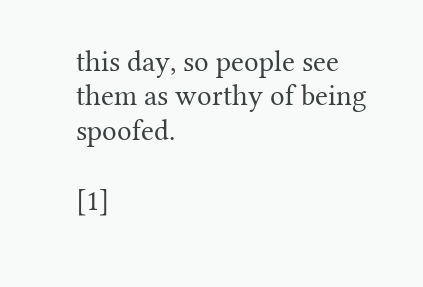this day, so people see them as worthy of being spoofed.

[1]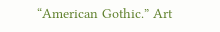“American Gothic.” Art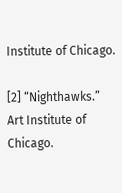Institute of Chicago.

[2] “Nighthawks.” Art Institute of Chicago.